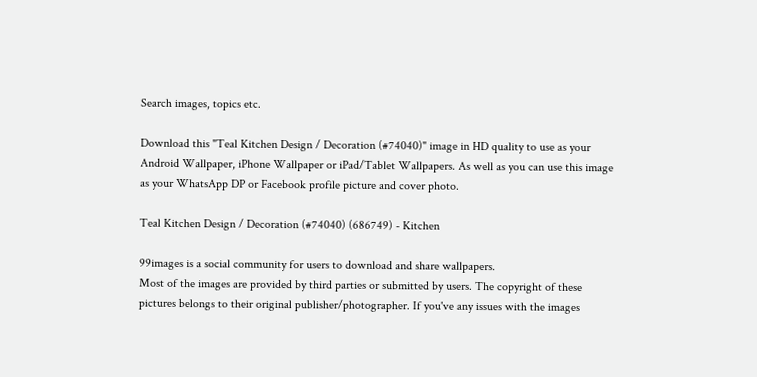Search images, topics etc.

Download this "Teal Kitchen Design / Decoration (#74040)" image in HD quality to use as your Android Wallpaper, iPhone Wallpaper or iPad/Tablet Wallpapers. As well as you can use this image as your WhatsApp DP or Facebook profile picture and cover photo.

Teal Kitchen Design / Decoration (#74040) (686749) - Kitchen

99images is a social community for users to download and share wallpapers.
Most of the images are provided by third parties or submitted by users. The copyright of these pictures belongs to their original publisher/photographer. If you've any issues with the images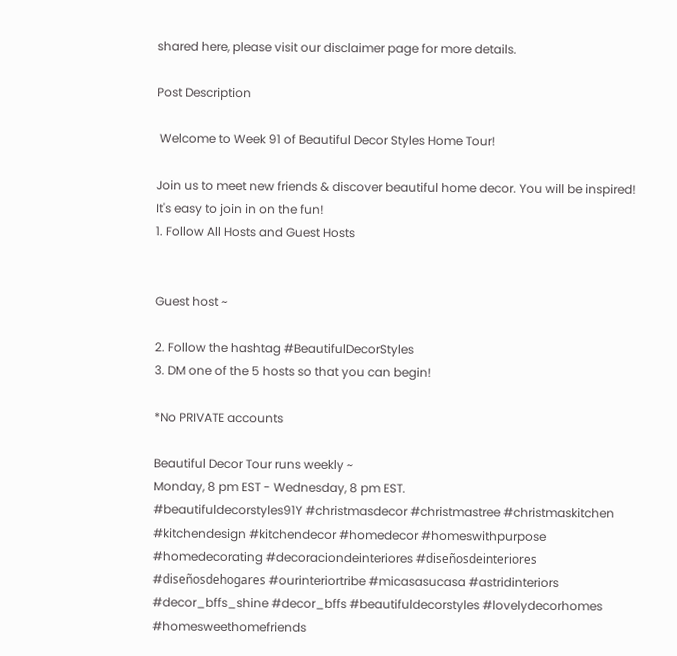shared here, please visit our disclaimer page for more details.

Post Description

 Welcome to Week 91 of Beautiful Decor Styles Home Tour!

Join us to meet new friends & discover beautiful home decor. You will be inspired!
It's easy to join in on the fun!
1. Follow All Hosts and Guest Hosts


Guest host ~

2. Follow the hashtag #BeautifulDecorStyles
3. DM one of the 5 hosts so that you can begin!

*No PRIVATE accounts

Beautiful Decor Tour runs weekly ~
Monday, 8 pm EST - Wednesday, 8 pm EST.
#beautifuldecorstyles91Y #christmasdecor #christmastree #christmaskitchen #kitchendesign #kitchendecor #homedecor #homeswithpurpose #homedecorating #decoraciondeinteriores #diseñosdeinteriores #diseñosdehogares #ourinteriortribe #micasasucasa #astridinteriors #decor_bffs_shine #decor_bffs #beautifuldecorstyles #lovelydecorhomes #homesweethomefriends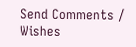Send Comments / Wishes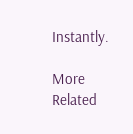Instantly.

More Related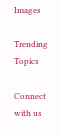Images

Trending Topics

Connect with us